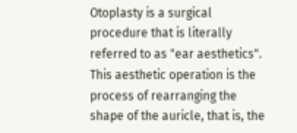Otoplasty is a surgical procedure that is literally referred to as "ear aesthetics". This aesthetic operation is the process of rearranging the shape of the auricle, that is, the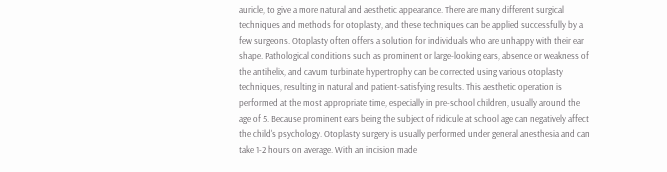auricle, to give a more natural and aesthetic appearance. There are many different surgical techniques and methods for otoplasty, and these techniques can be applied successfully by a few surgeons. Otoplasty often offers a solution for individuals who are unhappy with their ear shape. Pathological conditions such as prominent or large-looking ears, absence or weakness of the antihelix, and cavum turbinate hypertrophy can be corrected using various otoplasty techniques, resulting in natural and patient-satisfying results. This aesthetic operation is performed at the most appropriate time, especially in pre-school children, usually around the age of 5. Because prominent ears being the subject of ridicule at school age can negatively affect the child's psychology. Otoplasty surgery is usually performed under general anesthesia and can take 1-2 hours on average. With an incision made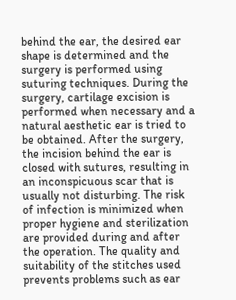behind the ear, the desired ear shape is determined and the surgery is performed using suturing techniques. During the surgery, cartilage excision is performed when necessary and a natural aesthetic ear is tried to be obtained. After the surgery, the incision behind the ear is closed with sutures, resulting in an inconspicuous scar that is usually not disturbing. The risk of infection is minimized when proper hygiene and sterilization are provided during and after the operation. The quality and suitability of the stitches used prevents problems such as ear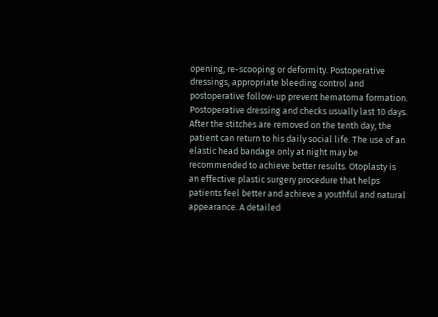opening, re-scooping or deformity. Postoperative dressings, appropriate bleeding control and postoperative follow-up prevent hematoma formation. Postoperative dressing and checks usually last 10 days. After the stitches are removed on the tenth day, the patient can return to his daily social life. The use of an elastic head bandage only at night may be recommended to achieve better results. Otoplasty is an effective plastic surgery procedure that helps patients feel better and achieve a youthful and natural appearance. A detailed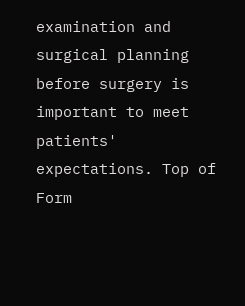examination and surgical planning before surgery is important to meet patients' expectations. Top of Form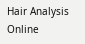Hair Analysis Online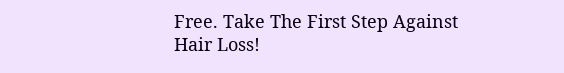Free. Take The First Step Against Hair Loss!